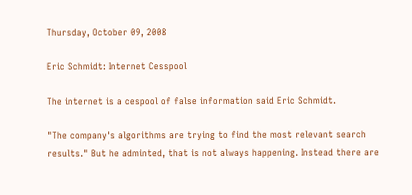Thursday, October 09, 2008

Eric Schmidt: Internet Cesspool

The internet is a cespool of false information said Eric Schmidt.

"The company's algorithms are trying to find the most relevant search results." But he adminted, that is not always happening. Instead there are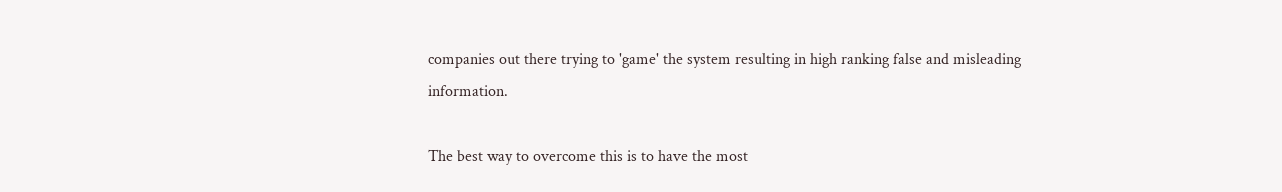companies out there trying to 'game' the system resulting in high ranking false and misleading information.

The best way to overcome this is to have the most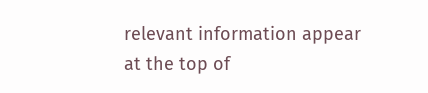relevant information appear at the top of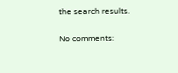the search results.

No comments: